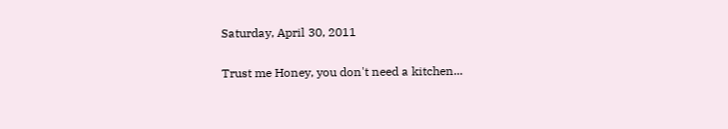Saturday, April 30, 2011

Trust me Honey, you don't need a kitchen...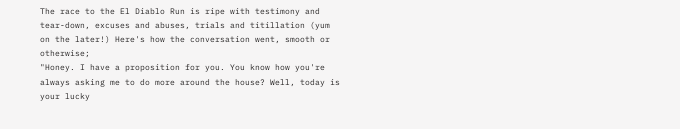The race to the El Diablo Run is ripe with testimony and tear-down, excuses and abuses, trials and titillation (yum on the later!) Here's how the conversation went, smooth or otherwise;
"Honey. I have a proposition for you. You know how you're always asking me to do more around the house? Well, today is your lucky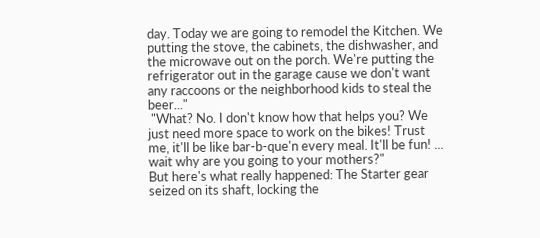day. Today we are going to remodel the Kitchen. We putting the stove, the cabinets, the dishwasher, and the microwave out on the porch. We're putting the refrigerator out in the garage cause we don't want any raccoons or the neighborhood kids to steal the beer..."
 "What? No. I don't know how that helps you? We just need more space to work on the bikes! Trust me, it'll be like bar-b-que'n every meal. It'll be fun! ... wait why are you going to your mothers?"
But here's what really happened: The Starter gear seized on its shaft, locking the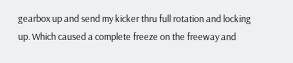gearbox up and send my kicker thru full rotation and locking up. Which caused a complete freeze on the freeway and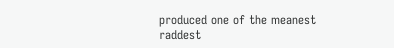produced one of the meanest raddest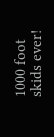1000 foot skids ever!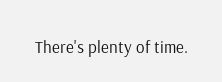There's plenty of time.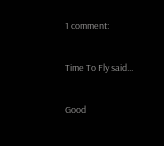1 comment:

Time To Fly said...

Good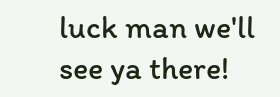luck man we'll see ya there!